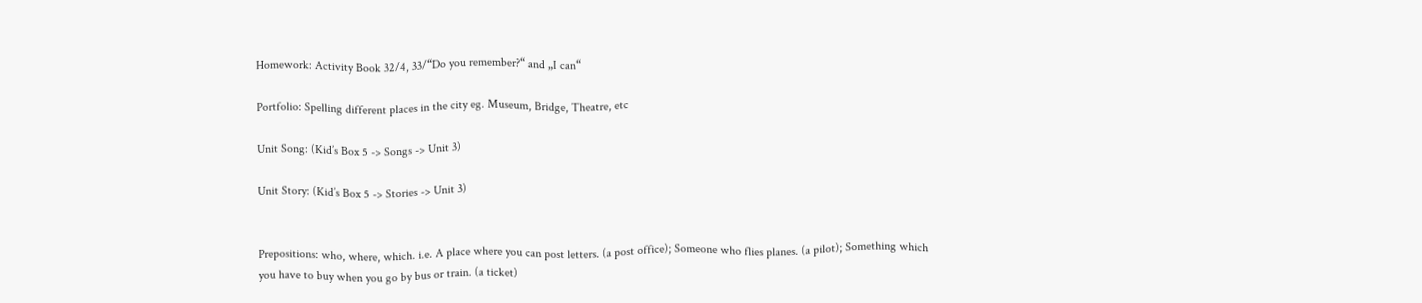Homework: Activity Book 32/4, 33/“Do you remember?“ and „I can“

Portfolio: Spelling different places in the city eg. Museum, Bridge, Theatre, etc

Unit Song: (Kid’s Box 5 -> Songs -> Unit 3)

Unit Story: (Kid’s Box 5 -> Stories -> Unit 3)


Prepositions: who, where, which. i.e. A place where you can post letters. (a post office); Someone who flies planes. (a pilot); Something which you have to buy when you go by bus or train. (a ticket)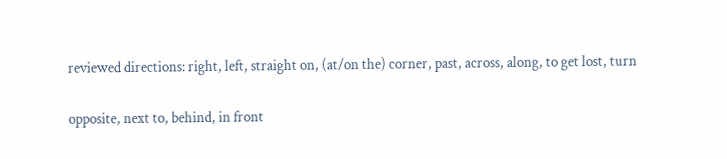reviewed directions: right, left, straight on, (at/on the) corner, past, across, along, to get lost, turn

opposite, next to, behind, in front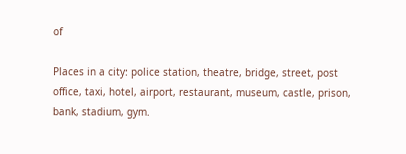of

Places in a city: police station, theatre, bridge, street, post office, taxi, hotel, airport, restaurant, museum, castle, prison, bank, stadium, gym.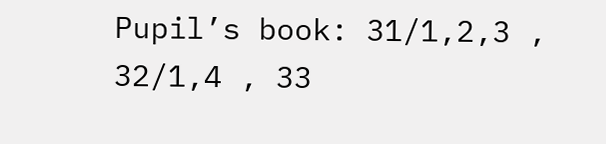Pupil’s book: 31/1,2,3 , 32/1,4 , 33